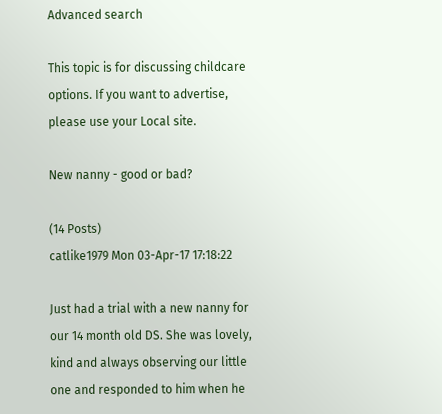Advanced search

This topic is for discussing childcare options. If you want to advertise, please use your Local site.

New nanny - good or bad?

(14 Posts)
catlike1979 Mon 03-Apr-17 17:18:22

Just had a trial with a new nanny for our 14 month old DS. She was lovely, kind and always observing our little one and responded to him when he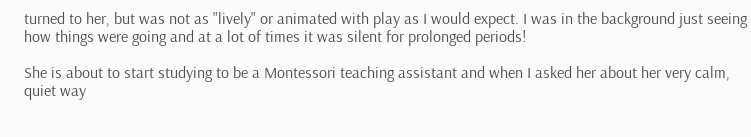turned to her, but was not as "lively" or animated with play as I would expect. I was in the background just seeing how things were going and at a lot of times it was silent for prolonged periods!

She is about to start studying to be a Montessori teaching assistant and when I asked her about her very calm, quiet way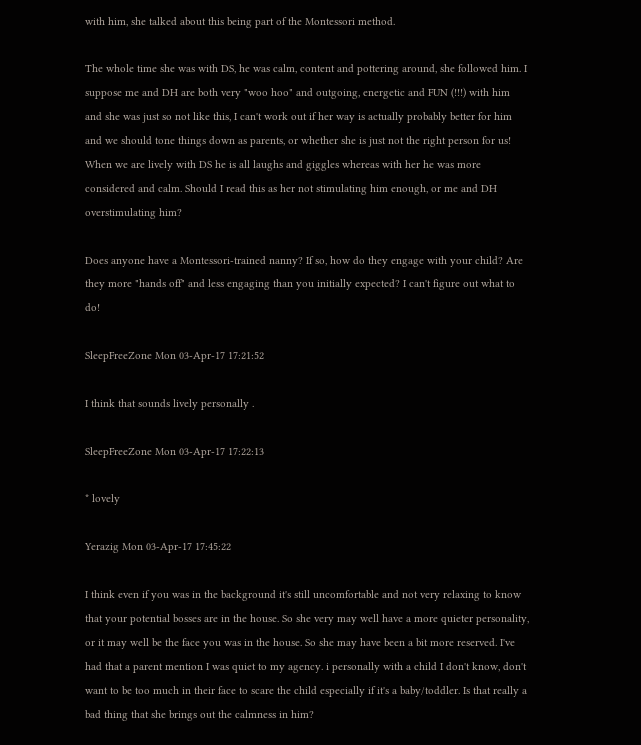with him, she talked about this being part of the Montessori method.

The whole time she was with DS, he was calm, content and pottering around, she followed him. I suppose me and DH are both very "woo hoo" and outgoing, energetic and FUN (!!!) with him and she was just so not like this, I can't work out if her way is actually probably better for him and we should tone things down as parents, or whether she is just not the right person for us! When we are lively with DS he is all laughs and giggles whereas with her he was more considered and calm. Should I read this as her not stimulating him enough, or me and DH overstimulating him?

Does anyone have a Montessori-trained nanny? If so, how do they engage with your child? Are they more "hands off" and less engaging than you initially expected? I can't figure out what to do!

SleepFreeZone Mon 03-Apr-17 17:21:52

I think that sounds lively personally .

SleepFreeZone Mon 03-Apr-17 17:22:13

* lovely

Yerazig Mon 03-Apr-17 17:45:22

I think even if you was in the background it's still uncomfortable and not very relaxing to know that your potential bosses are in the house. So she very may well have a more quieter personality, or it may well be the face you was in the house. So she may have been a bit more reserved. I've had that a parent mention I was quiet to my agency. i personally with a child I don't know, don't want to be too much in their face to scare the child especially if it's a baby/toddler. Is that really a bad thing that she brings out the calmness in him?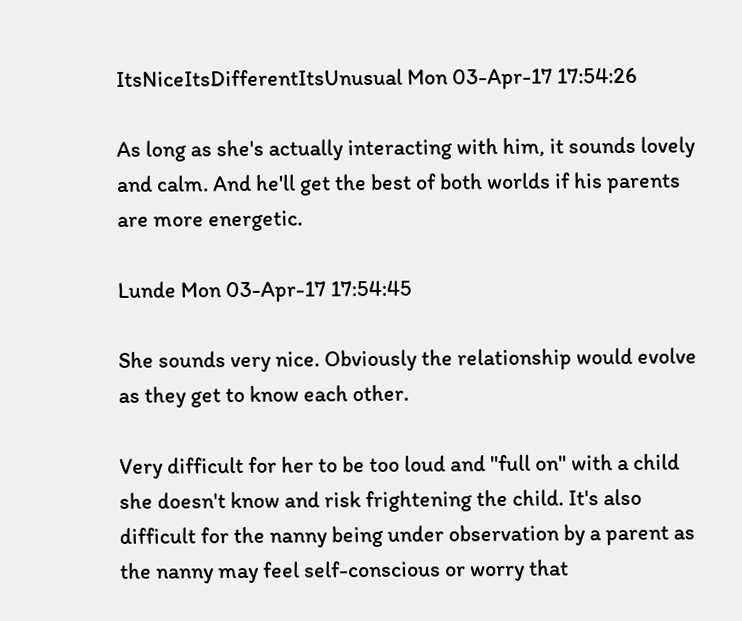ItsNiceItsDifferentItsUnusual Mon 03-Apr-17 17:54:26

As long as she's actually interacting with him, it sounds lovely and calm. And he'll get the best of both worlds if his parents are more energetic.

Lunde Mon 03-Apr-17 17:54:45

She sounds very nice. Obviously the relationship would evolve as they get to know each other.

Very difficult for her to be too loud and "full on" with a child she doesn't know and risk frightening the child. It's also difficult for the nanny being under observation by a parent as the nanny may feel self-conscious or worry that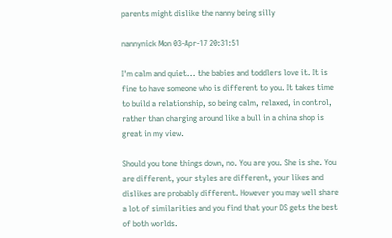parents might dislike the nanny being silly

nannynick Mon 03-Apr-17 20:31:51

I'm calm and quiet... the babies and toddlers love it. It is fine to have someone who is different to you. It takes time to build a relationship, so being calm, relaxed, in control, rather than charging around like a bull in a china shop is great in my view.

Should you tone things down, no. You are you. She is she. You are different, your styles are different, your likes and dislikes are probably different. However you may well share a lot of similarities and you find that your DS gets the best of both worlds.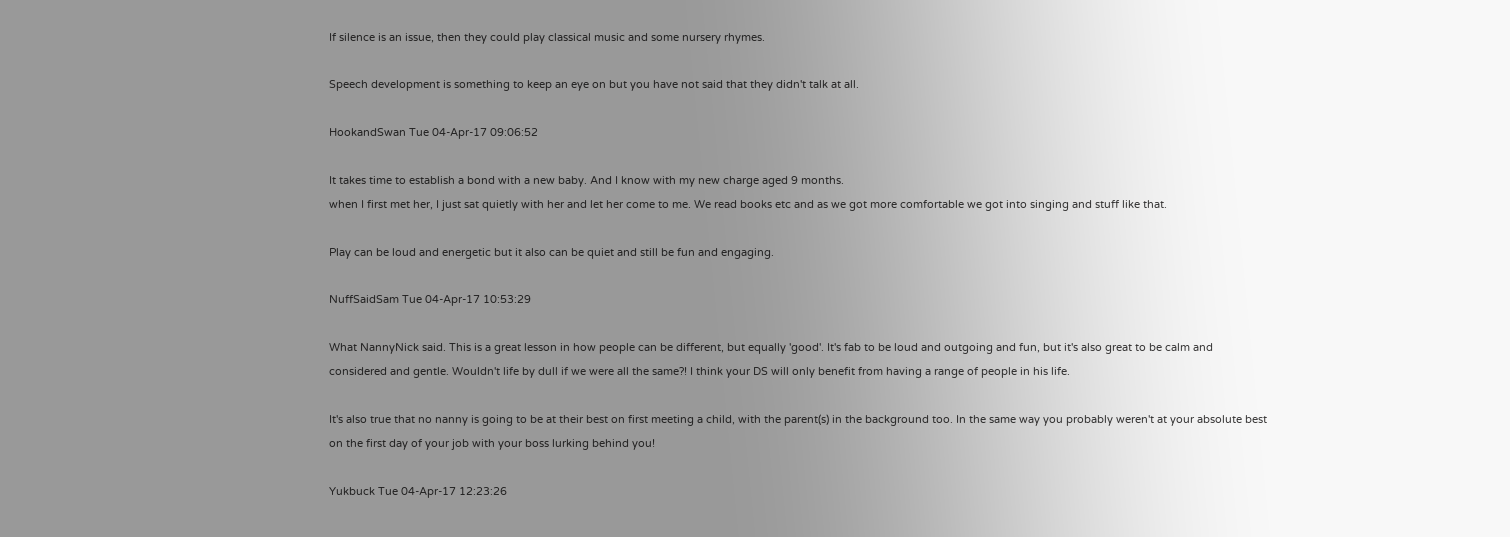If silence is an issue, then they could play classical music and some nursery rhymes.

Speech development is something to keep an eye on but you have not said that they didn't talk at all.

HookandSwan Tue 04-Apr-17 09:06:52

It takes time to establish a bond with a new baby. And I know with my new charge aged 9 months.
when I first met her, I just sat quietly with her and let her come to me. We read books etc and as we got more comfortable we got into singing and stuff like that.

Play can be loud and energetic but it also can be quiet and still be fun and engaging.

NuffSaidSam Tue 04-Apr-17 10:53:29

What NannyNick said. This is a great lesson in how people can be different, but equally 'good'. It's fab to be loud and outgoing and fun, but it's also great to be calm and considered and gentle. Wouldn't life by dull if we were all the same?! I think your DS will only benefit from having a range of people in his life.

It's also true that no nanny is going to be at their best on first meeting a child, with the parent(s) in the background too. In the same way you probably weren't at your absolute best on the first day of your job with your boss lurking behind you!

Yukbuck Tue 04-Apr-17 12:23:26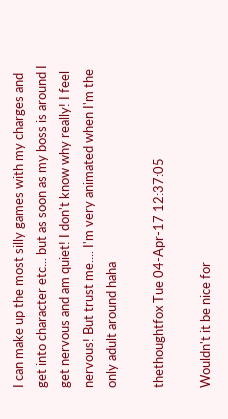I can make up the most silly games with my charges and get into character etc... but as soon as my boss is around I get nervous and am quiet! I don't know why really! I feel nervous! But trust me.... I'm very animated when I'm the only adult around haha

thethoughtfox Tue 04-Apr-17 12:37:05

Wouldn't it be nice for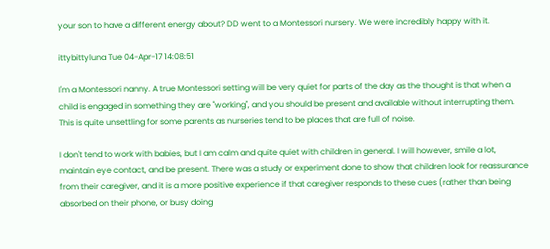your son to have a different energy about? DD went to a Montessori nursery. We were incredibly happy with it.

ittybittyluna Tue 04-Apr-17 14:08:51

I'm a Montessori nanny. A true Montessori setting will be very quiet for parts of the day as the thought is that when a child is engaged in something they are "working", and you should be present and available without interrupting them. This is quite unsettling for some parents as nurseries tend to be places that are full of noise.

I don't tend to work with babies, but I am calm and quite quiet with children in general. I will however, smile a lot, maintain eye contact, and be present. There was a study or experiment done to show that children look for reassurance from their caregiver, and it is a more positive experience if that caregiver responds to these cues (rather than being absorbed on their phone, or busy doing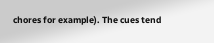chores for example). The cues tend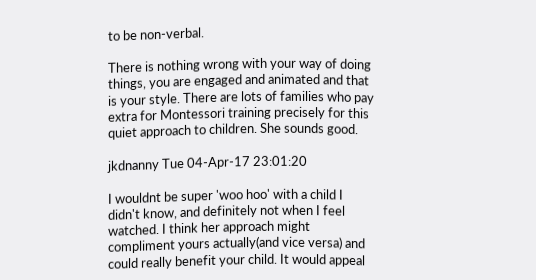to be non-verbal.

There is nothing wrong with your way of doing things, you are engaged and animated and that is your style. There are lots of families who pay extra for Montessori training precisely for this quiet approach to children. She sounds good.

jkdnanny Tue 04-Apr-17 23:01:20

I wouldnt be super 'woo hoo' with a child I didn't know, and definitely not when I feel watched. I think her approach might compliment yours actually(and vice versa) and could really benefit your child. It would appeal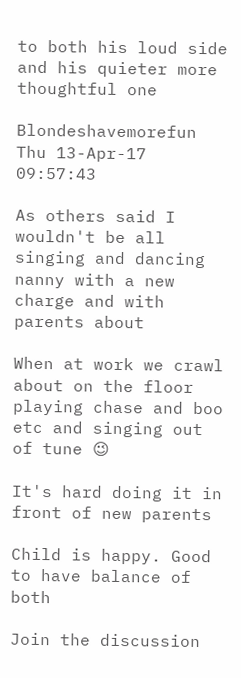to both his loud side and his quieter more thoughtful one

Blondeshavemorefun Thu 13-Apr-17 09:57:43

As others said I wouldn't be all singing and dancing nanny with a new charge and with parents about

When at work we crawl about on the floor playing chase and boo etc and singing out of tune 😉

It's hard doing it in front of new parents

Child is happy. Good to have balance of both

Join the discussion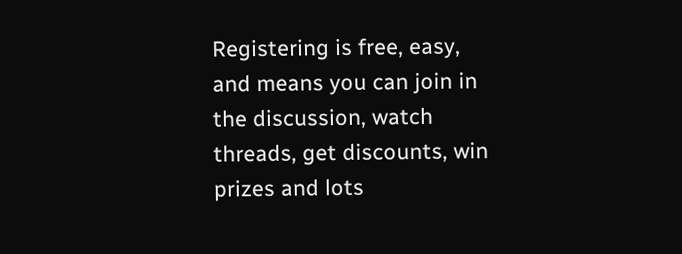Registering is free, easy, and means you can join in the discussion, watch threads, get discounts, win prizes and lots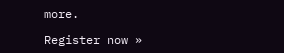more.

Register now »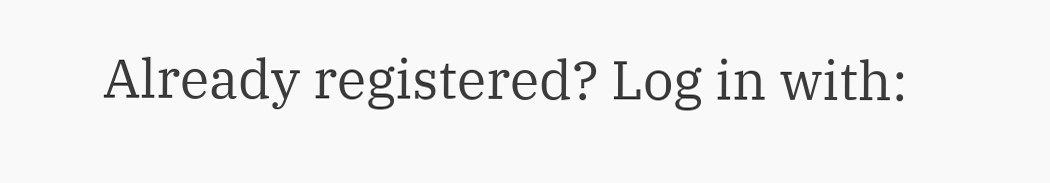Already registered? Log in with: